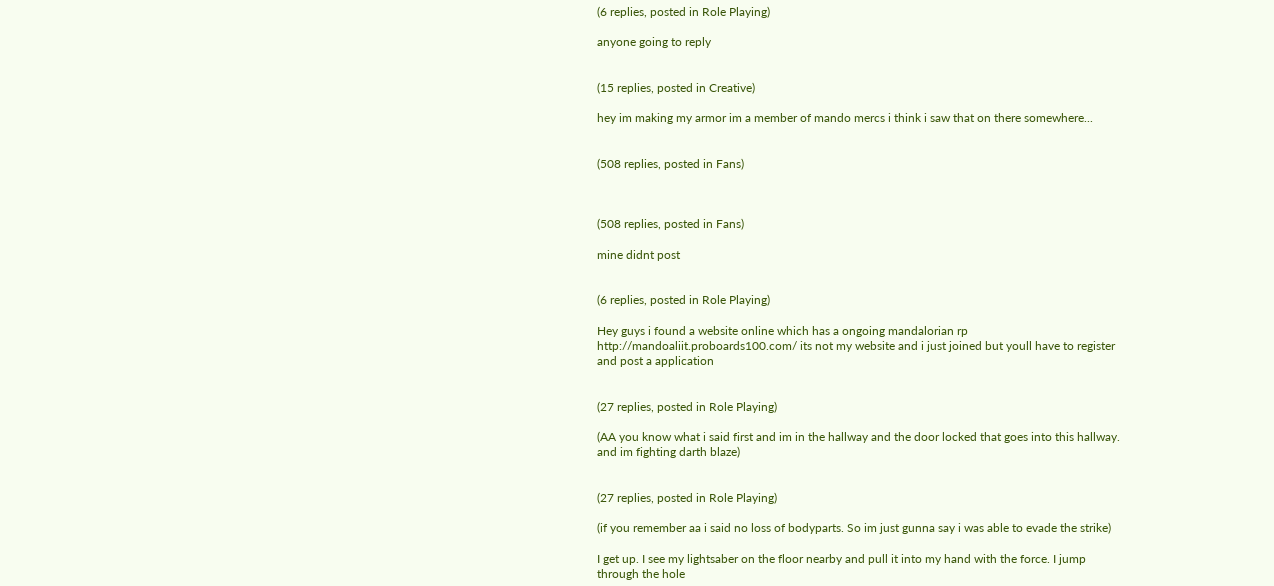(6 replies, posted in Role Playing)

anyone going to reply


(15 replies, posted in Creative)

hey im making my armor im a member of mando mercs i think i saw that on there somewhere...


(508 replies, posted in Fans)



(508 replies, posted in Fans)

mine didnt post


(6 replies, posted in Role Playing)

Hey guys i found a website online which has a ongoing mandalorian rp http://mandoaliit.proboards100.com/ its not my website and i just joined but youll have to register and post a application


(27 replies, posted in Role Playing)

(AA you know what i said first and im in the hallway and the door locked that goes into this hallway. and im fighting darth blaze)


(27 replies, posted in Role Playing)

(if you remember aa i said no loss of bodyparts. So im just gunna say i was able to evade the strike)

I get up. I see my lightsaber on the floor nearby and pull it into my hand with the force. I jump through the hole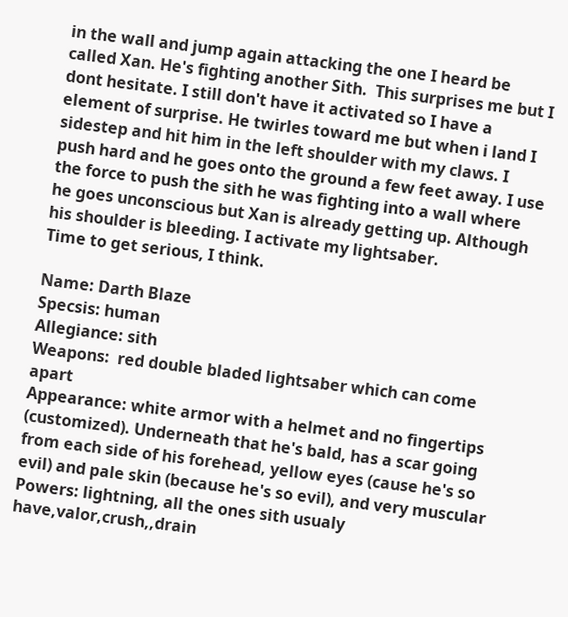in the wall and jump again attacking the one I heard be called Xan. He's fighting another Sith.  This surprises me but I dont hesitate. I still don't have it activated so I have a element of surprise. He twirles toward me but when i land I sidestep and hit him in the left shoulder with my claws. I push hard and he goes onto the ground a few feet away. I use the force to push the sith he was fighting into a wall where he goes unconscious but Xan is already getting up. Although his shoulder is bleeding. I activate my lightsaber.
Time to get serious, I think.

Name: Darth Blaze
Specsis: human
Allegiance: sith
Weapons:  red double bladed lightsaber which can come apart
Appearance: white armor with a helmet and no fingertips (customized). Underneath that he's bald, has a scar going from each side of his forehead, yellow eyes (cause he's so  evil) and pale skin (because he's so evil), and very muscular
Powers: lightning, all the ones sith usualy have,valor,crush,,drain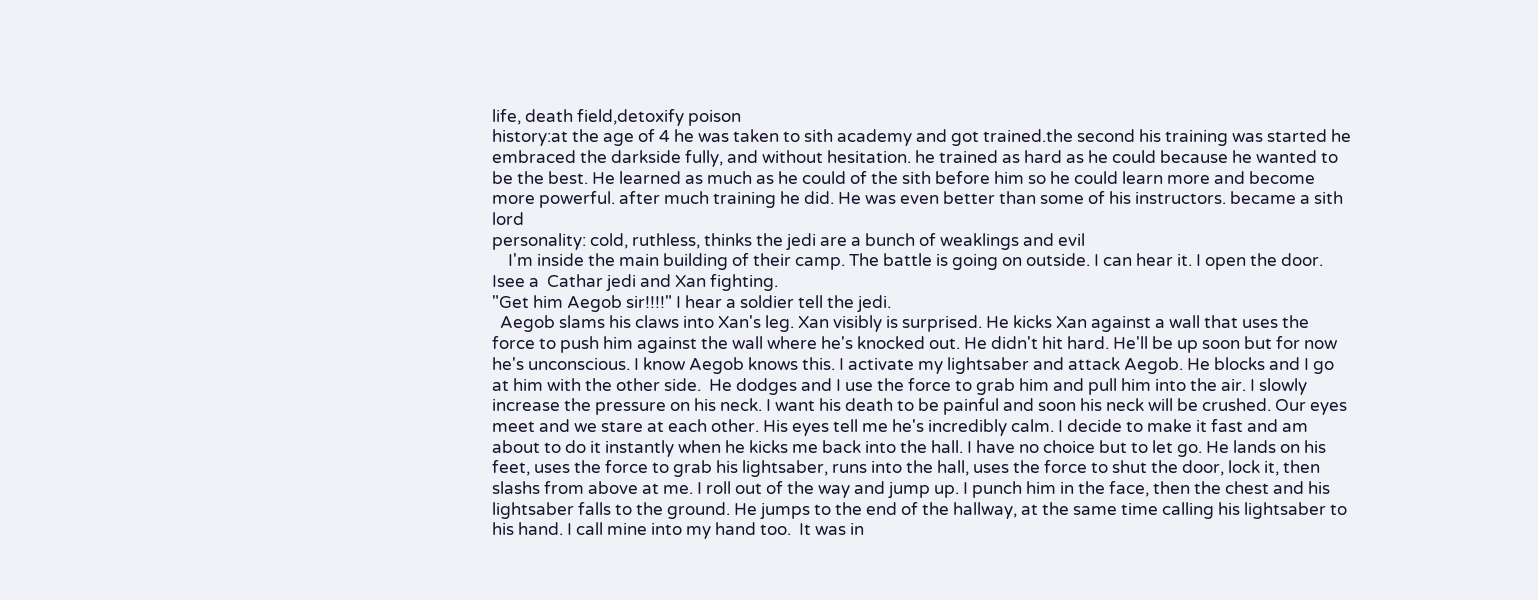life, death field,detoxify poison
history:at the age of 4 he was taken to sith academy and got trained.the second his training was started he embraced the darkside fully, and without hesitation. he trained as hard as he could because he wanted to be the best. He learned as much as he could of the sith before him so he could learn more and become more powerful. after much training he did. He was even better than some of his instructors. became a sith lord
personality: cold, ruthless, thinks the jedi are a bunch of weaklings and evil
    I'm inside the main building of their camp. The battle is going on outside. I can hear it. I open the door. Isee a  Cathar jedi and Xan fighting.
"Get him Aegob sir!!!!" I hear a soldier tell the jedi.
  Aegob slams his claws into Xan's leg. Xan visibly is surprised. He kicks Xan against a wall that uses the force to push him against the wall where he's knocked out. He didn't hit hard. He'll be up soon but for now he's unconscious. I know Aegob knows this. I activate my lightsaber and attack Aegob. He blocks and I go at him with the other side.  He dodges and I use the force to grab him and pull him into the air. I slowly increase the pressure on his neck. I want his death to be painful and soon his neck will be crushed. Our eyes meet and we stare at each other. His eyes tell me he's incredibly calm. I decide to make it fast and am about to do it instantly when he kicks me back into the hall. I have no choice but to let go. He lands on his feet, uses the force to grab his lightsaber, runs into the hall, uses the force to shut the door, lock it, then slashs from above at me. I roll out of the way and jump up. I punch him in the face, then the chest and his lightsaber falls to the ground. He jumps to the end of the hallway, at the same time calling his lightsaber to his hand. I call mine into my hand too.  It was in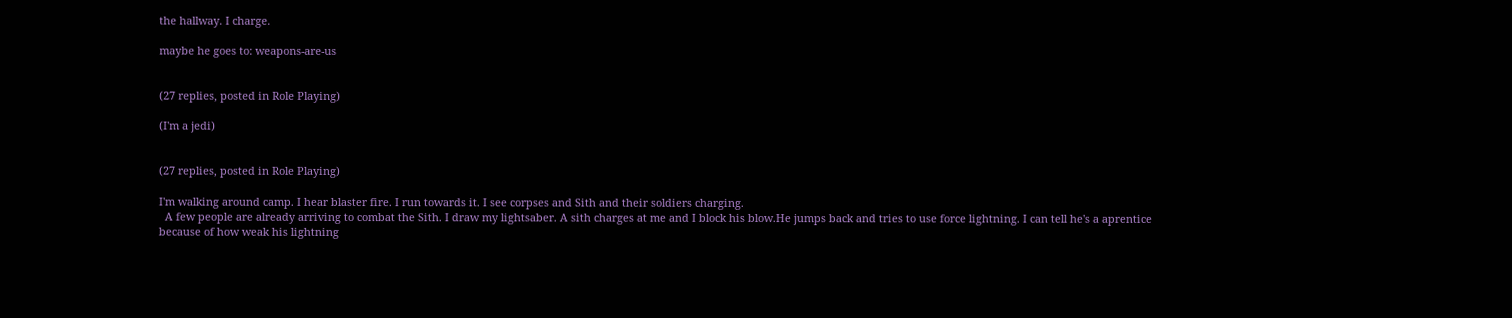the hallway. I charge.

maybe he goes to: weapons-are-us


(27 replies, posted in Role Playing)

(I'm a jedi)


(27 replies, posted in Role Playing)

I'm walking around camp. I hear blaster fire. I run towards it. I see corpses and Sith and their soldiers charging.
  A few people are already arriving to combat the Sith. I draw my lightsaber. A sith charges at me and I block his blow.He jumps back and tries to use force lightning. I can tell he's a aprentice because of how weak his lightning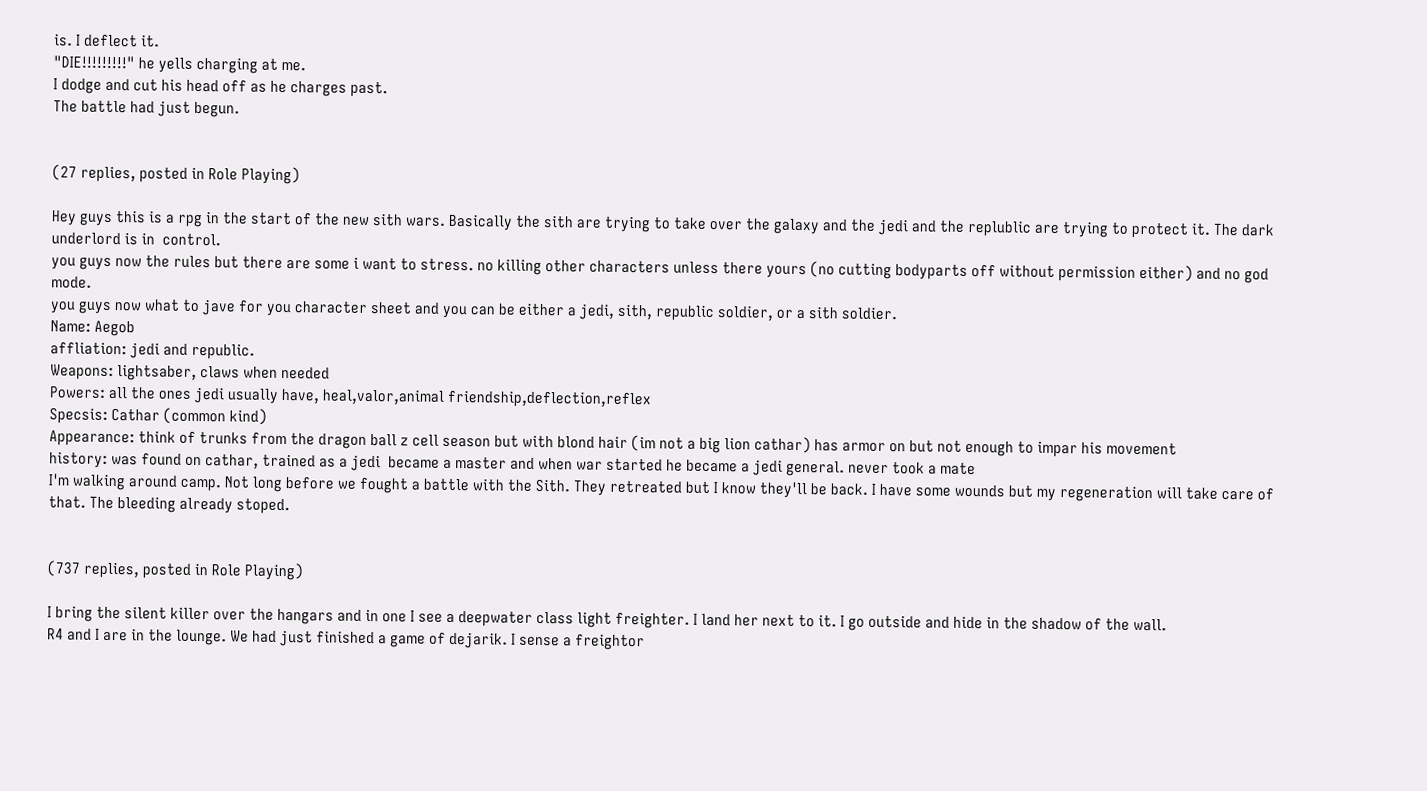is. I deflect it.
"DIE!!!!!!!!!" he yells charging at me.
I dodge and cut his head off as he charges past.
The battle had just begun.


(27 replies, posted in Role Playing)

Hey guys this is a rpg in the start of the new sith wars. Basically the sith are trying to take over the galaxy and the jedi and the replublic are trying to protect it. The dark underlord is in  control.
you guys now the rules but there are some i want to stress. no killing other characters unless there yours (no cutting bodyparts off without permission either) and no god mode.
you guys now what to jave for you character sheet and you can be either a jedi, sith, republic soldier, or a sith soldier.
Name: Aegob
affliation: jedi and republic.
Weapons: lightsaber, claws when needed
Powers: all the ones jedi usually have, heal,valor,animal friendship,deflection,reflex
Specsis: Cathar (common kind)
Appearance: think of trunks from the dragon ball z cell season but with blond hair (im not a big lion cathar) has armor on but not enough to impar his movement
history: was found on cathar, trained as a jedi  became a master and when war started he became a jedi general. never took a mate
I'm walking around camp. Not long before we fought a battle with the Sith. They retreated but I know they'll be back. I have some wounds but my regeneration will take care of that. The bleeding already stoped.


(737 replies, posted in Role Playing)

I bring the silent killer over the hangars and in one I see a deepwater class light freighter. I land her next to it. I go outside and hide in the shadow of the wall.
R4 and I are in the lounge. We had just finished a game of dejarik. I sense a freightor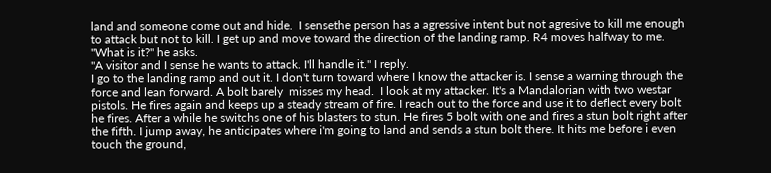land and someone come out and hide.  I sensethe person has a agressive intent but not agresive to kill me enough to attack but not to kill. I get up and move toward the direction of the landing ramp. R4 moves halfway to me.
"What is it?" he asks.
"A visitor and I sense he wants to attack. I'll handle it." I reply.
I go to the landing ramp and out it. I don't turn toward where I know the attacker is. I sense a warning through the force and lean forward. A bolt barely  misses my head.  I look at my attacker. It's a Mandalorian with two westar pistols. He fires again and keeps up a steady stream of fire. I reach out to the force and use it to deflect every bolt he fires. After a while he switchs one of his blasters to stun. He fires 5 bolt with one and fires a stun bolt right after the fifth. I jump away, he anticipates where i'm going to land and sends a stun bolt there. It hits me before i even touch the ground,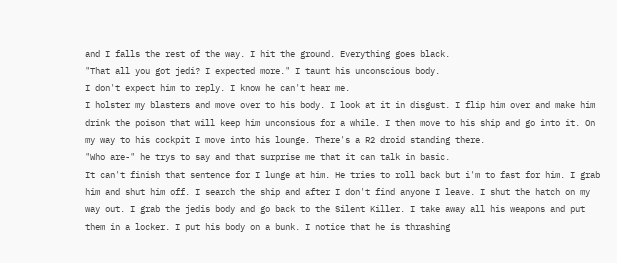and I falls the rest of the way. I hit the ground. Everything goes black.
"That all you got jedi? I expected more." I taunt his unconscious body.
I don't expect him to reply. I know he can't hear me.
I holster my blasters and move over to his body. I look at it in disgust. I flip him over and make him drink the poison that will keep him unconsious for a while. I then move to his ship and go into it. On my way to his cockpit I move into his lounge. There's a R2 droid standing there.
"Who are-" he trys to say and that surprise me that it can talk in basic.
It can't finish that sentence for I lunge at him. He tries to roll back but i'm to fast for him. I grab him and shut him off. I search the ship and after I don't find anyone I leave. I shut the hatch on my way out. I grab the jedis body and go back to the Silent Killer. I take away all his weapons and put them in a locker. I put his body on a bunk. I notice that he is thrashing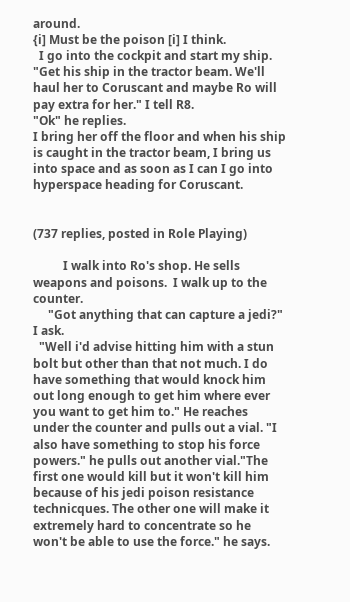around.
{i] Must be the poison [i] I think.
  I go into the cockpit and start my ship.
"Get his ship in the tractor beam. We'll haul her to Coruscant and maybe Ro will pay extra for her." I tell R8.
"Ok" he replies.
I bring her off the floor and when his ship is caught in the tractor beam, I bring us into space and as soon as I can I go into hyperspace heading for Coruscant.


(737 replies, posted in Role Playing)

          I walk into Ro's shop. He sells weapons and poisons.  I walk up to the counter.
     "Got anything that can capture a jedi?"  I ask.
  "Well i'd advise hitting him with a stun bolt but other than that not much. I do have something that would knock him out long enough to get him where ever you want to get him to." He reaches under the counter and pulls out a vial. "I also have something to stop his force powers." he pulls out another vial."The first one would kill but it won't kill him because of his jedi poison resistance technicques. The other one will make it extremely hard to concentrate so he won't be able to use the force." he says.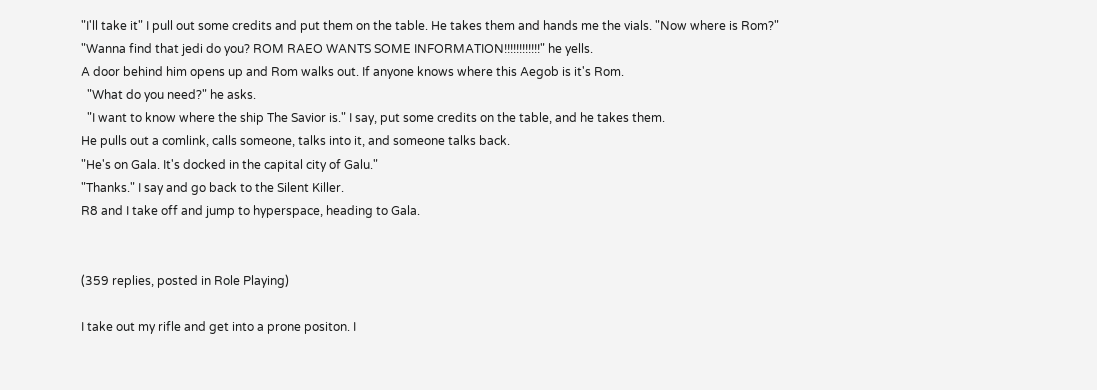"I'll take it" I pull out some credits and put them on the table. He takes them and hands me the vials. "Now where is Rom?"
"Wanna find that jedi do you? ROM RAEO WANTS SOME INFORMATION!!!!!!!!!!!!" he yells.
A door behind him opens up and Rom walks out. If anyone knows where this Aegob is it's Rom.
  "What do you need?" he asks.
  "I want to know where the ship The Savior is." I say, put some credits on the table, and he takes them.
He pulls out a comlink, calls someone, talks into it, and someone talks back.
"He's on Gala. It's docked in the capital city of Galu."
"Thanks." I say and go back to the Silent Killer.
R8 and I take off and jump to hyperspace, heading to Gala.


(359 replies, posted in Role Playing)

I take out my rifle and get into a prone positon. I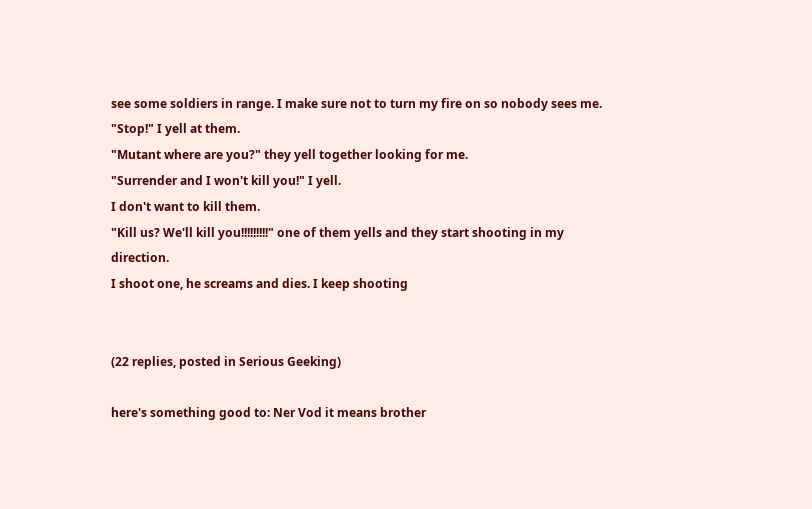see some soldiers in range. I make sure not to turn my fire on so nobody sees me.
"Stop!" I yell at them.
"Mutant where are you?" they yell together looking for me.
"Surrender and I won't kill you!" I yell.
I don't want to kill them.
"Kill us? We'll kill you!!!!!!!!!" one of them yells and they start shooting in my direction.
I shoot one, he screams and dies. I keep shooting


(22 replies, posted in Serious Geeking)

here's something good to: Ner Vod it means brother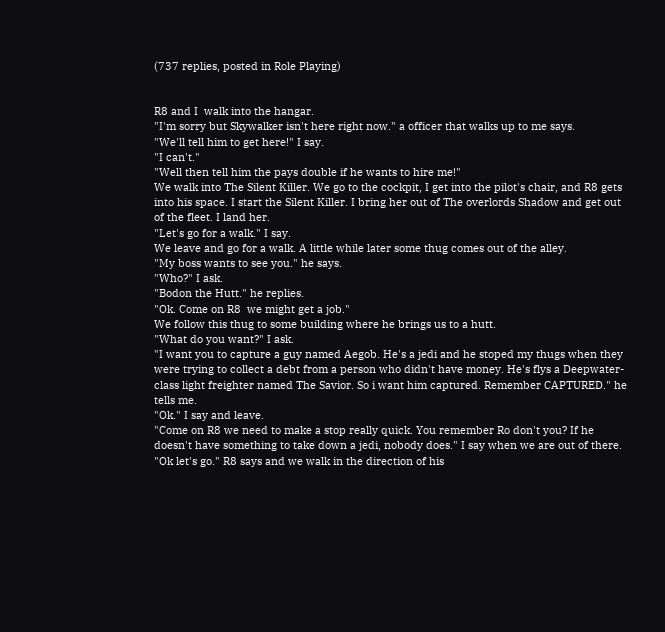(737 replies, posted in Role Playing)


R8 and I  walk into the hangar.
"I'm sorry but Skywalker isn't here right now." a officer that walks up to me says.
"We'll tell him to get here!" I say.
"I can't."
"Well then tell him the pays double if he wants to hire me!"
We walk into The Silent Killer. We go to the cockpit, I get into the pilot's chair, and R8 gets into his space. I start the Silent Killer. I bring her out of The overlords Shadow and get out of the fleet. I land her.
"Let's go for a walk." I say.
We leave and go for a walk. A little while later some thug comes out of the alley.
"My boss wants to see you." he says.
"Who?" I ask.
"Bodon the Hutt." he replies.
"Ok. Come on R8  we might get a job."
We follow this thug to some building where he brings us to a hutt.
"What do you want?" I ask.
"I want you to capture a guy named Aegob. He's a jedi and he stoped my thugs when they were trying to collect a debt from a person who didn't have money. He's flys a Deepwater-class light freighter named The Savior. So i want him captured. Remember CAPTURED." he tells me.
"Ok." I say and leave.
"Come on R8 we need to make a stop really quick. You remember Ro don't you? If he doesn't have something to take down a jedi, nobody does." I say when we are out of there.
"Ok let's go." R8 says and we walk in the direction of his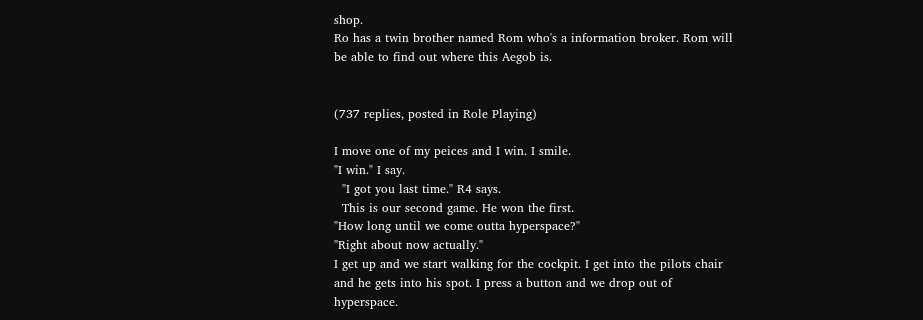shop.
Ro has a twin brother named Rom who's a information broker. Rom will be able to find out where this Aegob is.


(737 replies, posted in Role Playing)

I move one of my peices and I win. I smile.
"I win." I say.
  "I got you last time." R4 says.
  This is our second game. He won the first.
"How long until we come outta hyperspace?"
"Right about now actually."
I get up and we start walking for the cockpit. I get into the pilots chair and he gets into his spot. I press a button and we drop out of hyperspace.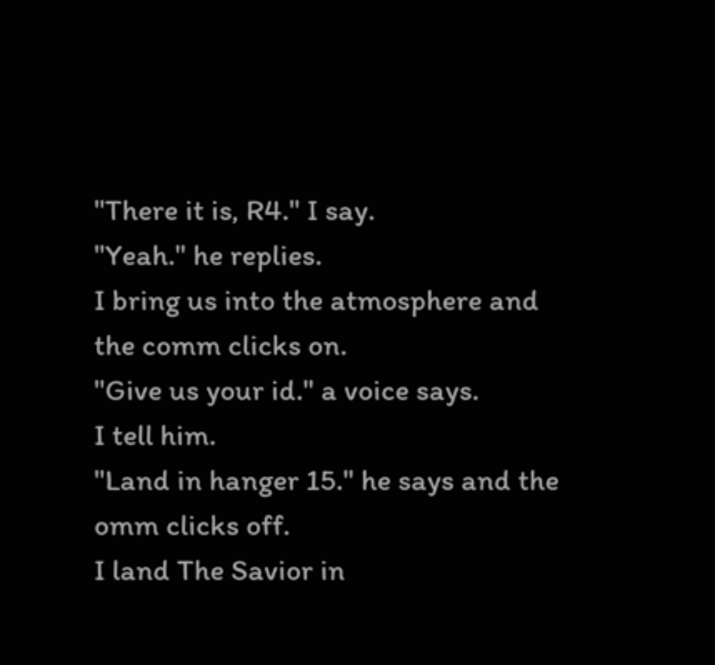"There it is, R4." I say.
"Yeah." he replies.
I bring us into the atmosphere and the comm clicks on.
"Give us your id." a voice says.
I tell him.
"Land in hanger 15." he says and the omm clicks off.
I land The Savior in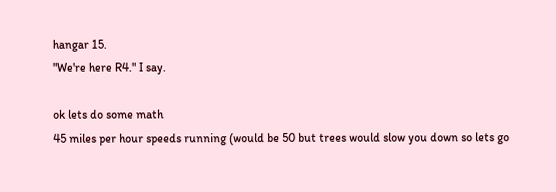hangar 15.
"We're here R4." I say.

ok lets do some math
45 miles per hour speeds running (would be 50 but trees would slow you down so lets go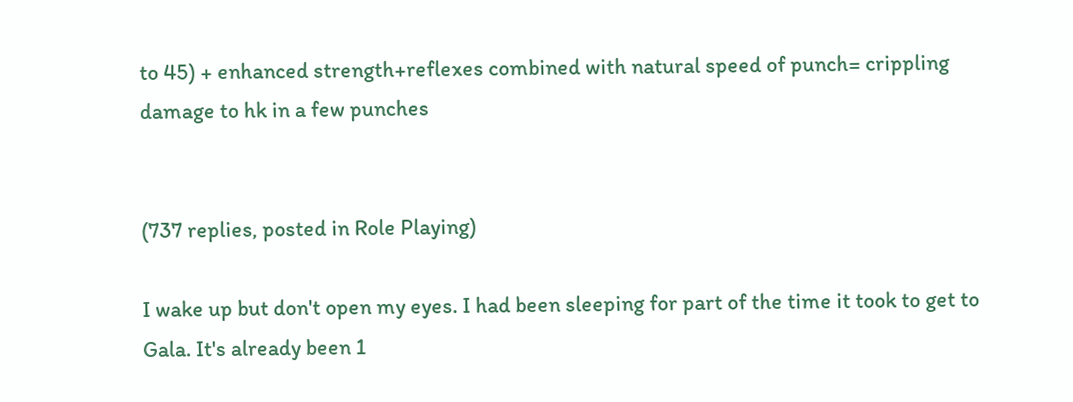to 45) + enhanced strength+reflexes combined with natural speed of punch= crippling damage to hk in a few punches


(737 replies, posted in Role Playing)

I wake up but don't open my eyes. I had been sleeping for part of the time it took to get to Gala. It's already been 1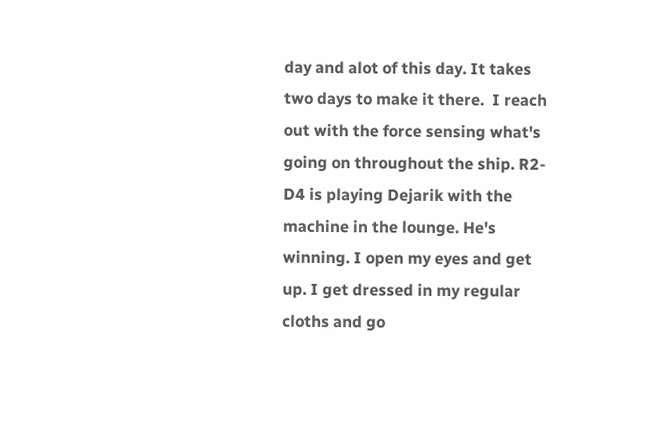day and alot of this day. It takes two days to make it there.  I reach out with the force sensing what's going on throughout the ship. R2-D4 is playing Dejarik with the machine in the lounge. He's winning. I open my eyes and get up. I get dressed in my regular cloths and go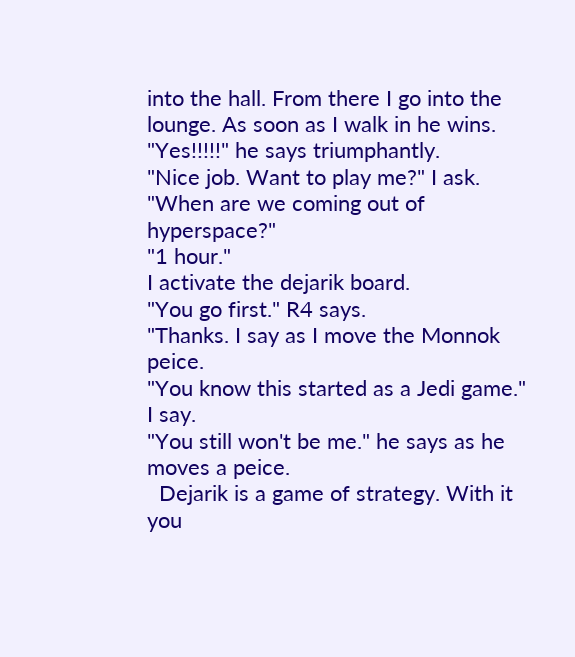into the hall. From there I go into the lounge. As soon as I walk in he wins.
"Yes!!!!!" he says triumphantly.
"Nice job. Want to play me?" I ask.
"When are we coming out of hyperspace?"
"1 hour."
I activate the dejarik board.
"You go first." R4 says.
"Thanks. I say as I move the Monnok peice.
"You know this started as a Jedi game."  I say.
"You still won't be me." he says as he moves a peice.
  Dejarik is a game of strategy. With it you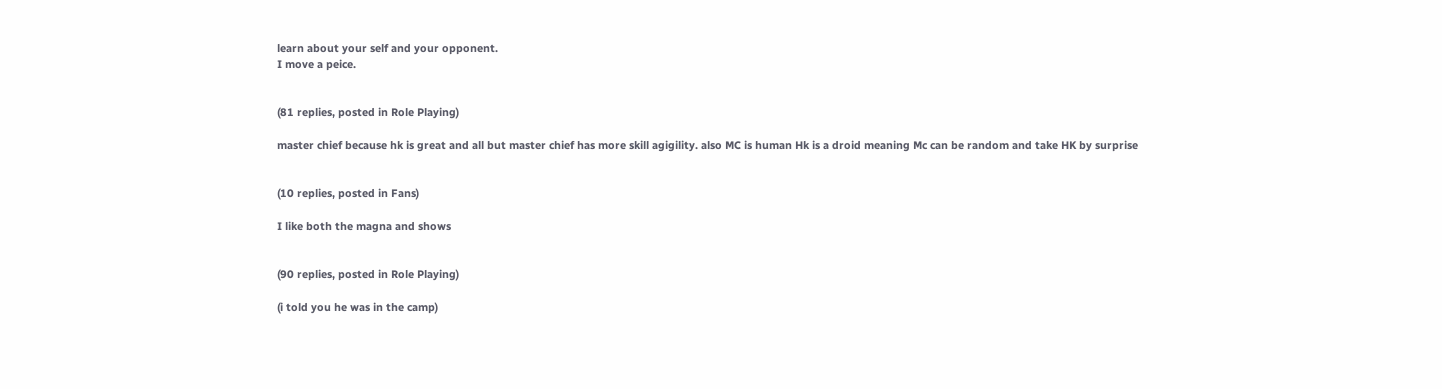learn about your self and your opponent.
I move a peice.


(81 replies, posted in Role Playing)

master chief because hk is great and all but master chief has more skill agigility. also MC is human Hk is a droid meaning Mc can be random and take HK by surprise


(10 replies, posted in Fans)

I like both the magna and shows


(90 replies, posted in Role Playing)

(i told you he was in the camp)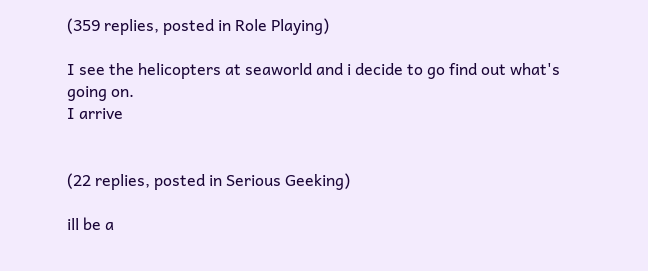(359 replies, posted in Role Playing)

I see the helicopters at seaworld and i decide to go find out what's going on.
I arrive


(22 replies, posted in Serious Geeking)

ill be a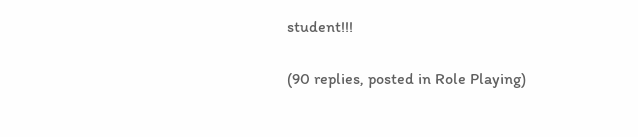student!!!


(90 replies, posted in Role Playing)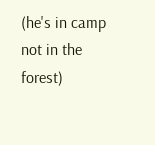(he's in camp not in the forest)